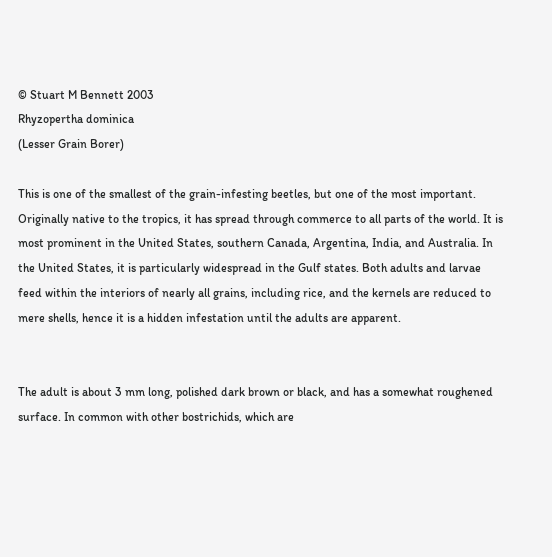© Stuart M Bennett 2003
Rhyzopertha dominica
(Lesser Grain Borer)

This is one of the smallest of the grain-infesting beetles, but one of the most important. Originally native to the tropics, it has spread through commerce to all parts of the world. It is most prominent in the United States, southern Canada, Argentina, India, and Australia. In the United States, it is particularly widespread in the Gulf states. Both adults and larvae feed within the interiors of nearly all grains, including rice, and the kernels are reduced to mere shells, hence it is a hidden infestation until the adults are apparent.


The adult is about 3 mm long, polished dark brown or black, and has a somewhat roughened surface. In common with other bostrichids, which are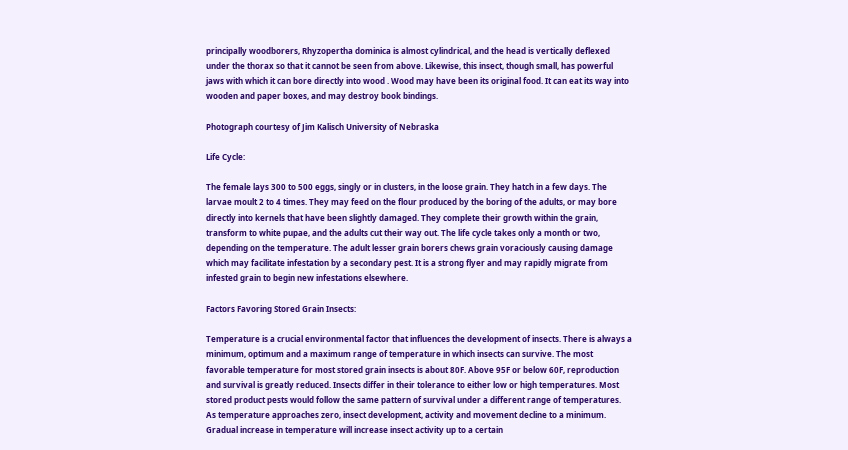principally woodborers, Rhyzopertha dominica is almost cylindrical, and the head is vertically deflexed under the thorax so that it cannot be seen from above. Likewise, this insect, though small, has powerful jaws with which it can bore directly into wood . Wood may have been its original food. It can eat its way into wooden and paper boxes, and may destroy book bindings.

Photograph courtesy of Jim Kalisch University of Nebraska

Life Cycle:

The female lays 300 to 500 eggs, singly or in clusters, in the loose grain. They hatch in a few days. The larvae moult 2 to 4 times. They may feed on the flour produced by the boring of the adults, or may bore directly into kernels that have been slightly damaged. They complete their growth within the grain, transform to white pupae, and the adults cut their way out. The life cycle takes only a month or two, depending on the temperature. The adult lesser grain borers chews grain voraciously causing damage which may facilitate infestation by a secondary pest. It is a strong flyer and may rapidly migrate from infested grain to begin new infestations elsewhere.

Factors Favoring Stored Grain Insects:

Temperature is a crucial environmental factor that influences the development of insects. There is always a minimum, optimum and a maximum range of temperature in which insects can survive. The most favorable temperature for most stored grain insects is about 80F. Above 95F or below 60F, reproduction and survival is greatly reduced. Insects differ in their tolerance to either low or high temperatures. Most stored product pests would follow the same pattern of survival under a different range of temperatures. As temperature approaches zero, insect development, activity and movement decline to a minimum. Gradual increase in temperature will increase insect activity up to a certain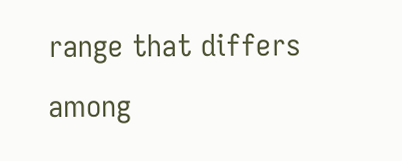range that differs among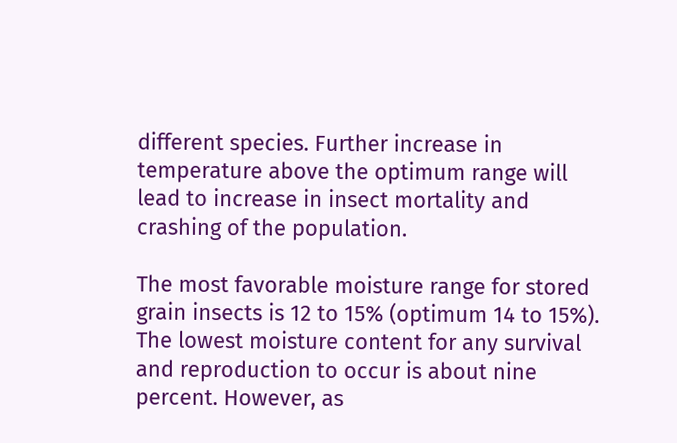different species. Further increase in temperature above the optimum range will lead to increase in insect mortality and crashing of the population.

The most favorable moisture range for stored grain insects is 12 to 15% (optimum 14 to 15%). The lowest moisture content for any survival and reproduction to occur is about nine percent. However, as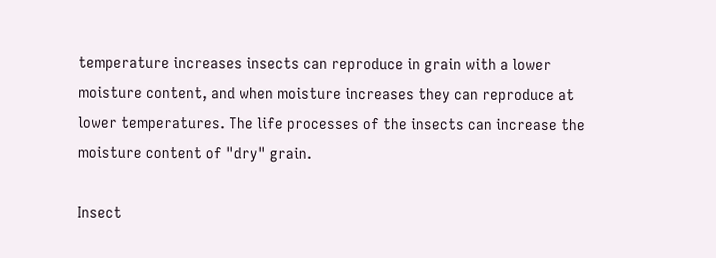temperature increases insects can reproduce in grain with a lower moisture content, and when moisture increases they can reproduce at lower temperatures. The life processes of the insects can increase the moisture content of "dry" grain.

Insect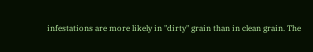infestations are more likely in "dirty" grain than in clean grain. The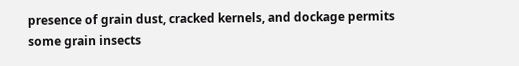presence of grain dust, cracked kernels, and dockage permits some grain insects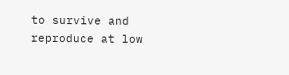to survive and reproduce at low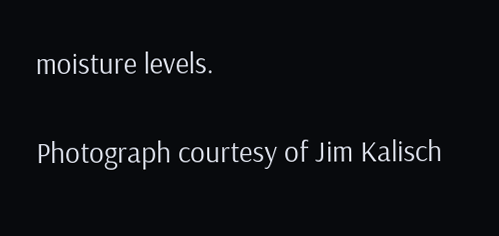moisture levels.

Photograph courtesy of Jim Kalisch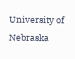University of Nebraska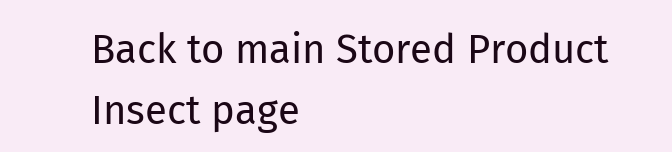Back to main Stored Product Insect page